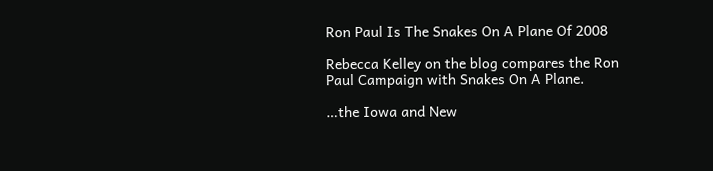Ron Paul Is The Snakes On A Plane Of 2008

Rebecca Kelley on the blog compares the Ron Paul Campaign with Snakes On A Plane.

…the Iowa and New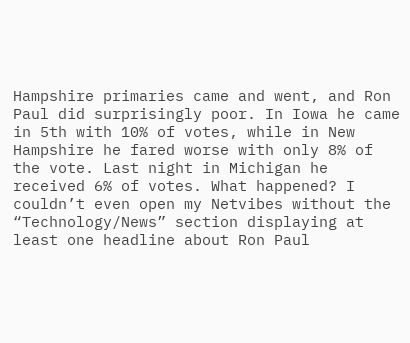Hampshire primaries came and went, and Ron Paul did surprisingly poor. In Iowa he came in 5th with 10% of votes, while in New Hampshire he fared worse with only 8% of the vote. Last night in Michigan he received 6% of votes. What happened? I couldn’t even open my Netvibes without the “Technology/News” section displaying at least one headline about Ron Paul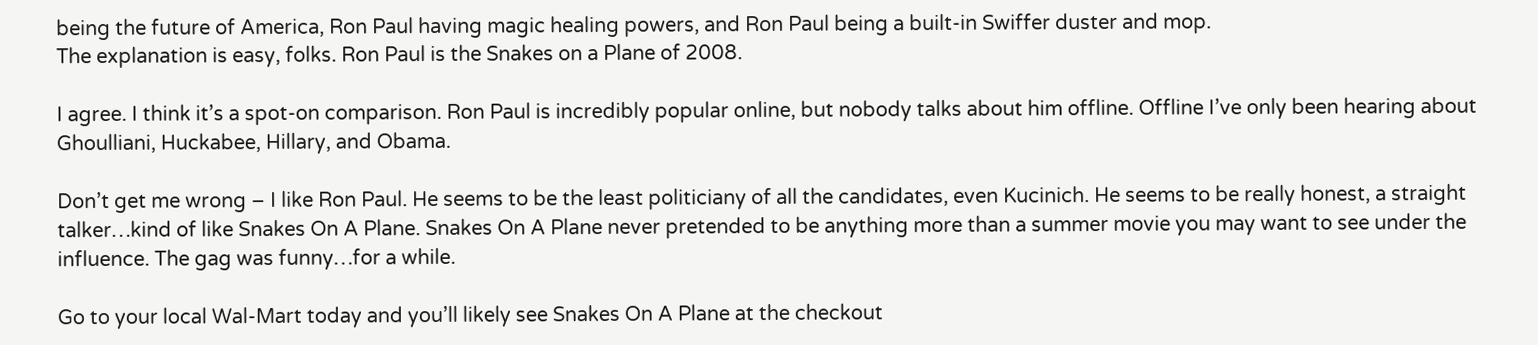being the future of America, Ron Paul having magic healing powers, and Ron Paul being a built-in Swiffer duster and mop.
The explanation is easy, folks. Ron Paul is the Snakes on a Plane of 2008.

I agree. I think it’s a spot-on comparison. Ron Paul is incredibly popular online, but nobody talks about him offline. Offline I’ve only been hearing about Ghoulliani, Huckabee, Hillary, and Obama.

Don’t get me wrong – I like Ron Paul. He seems to be the least politiciany of all the candidates, even Kucinich. He seems to be really honest, a straight talker…kind of like Snakes On A Plane. Snakes On A Plane never pretended to be anything more than a summer movie you may want to see under the influence. The gag was funny…for a while.

Go to your local Wal-Mart today and you’ll likely see Snakes On A Plane at the checkout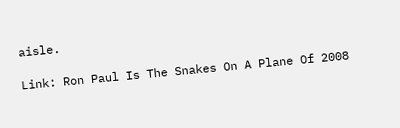aisle.

Link: Ron Paul Is The Snakes On A Plane Of 2008